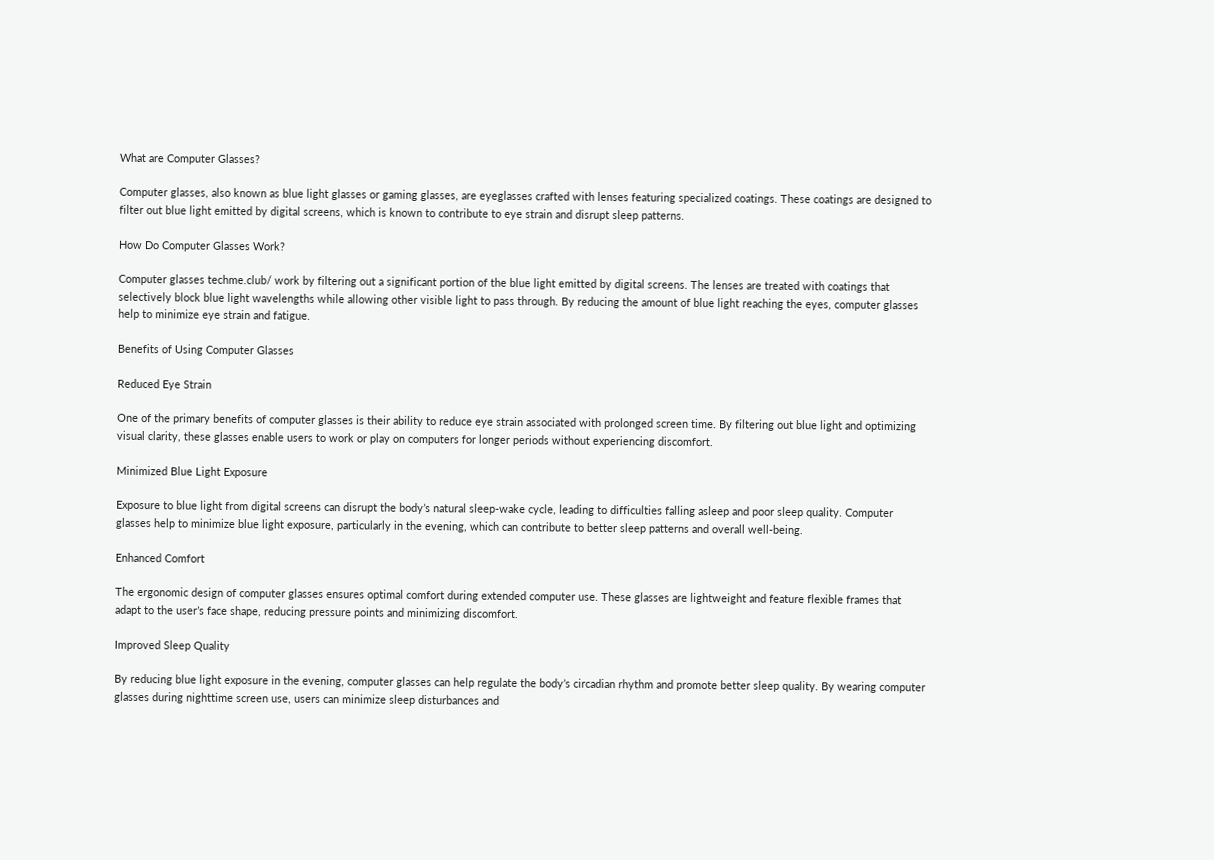What are Computer Glasses?

Computer glasses, also known as blue light glasses or gaming glasses, are eyeglasses crafted with lenses featuring specialized coatings. These coatings are designed to filter out blue light emitted by digital screens, which is known to contribute to eye strain and disrupt sleep patterns.

How Do Computer Glasses Work?

Computer glasses techme.club/ work by filtering out a significant portion of the blue light emitted by digital screens. The lenses are treated with coatings that selectively block blue light wavelengths while allowing other visible light to pass through. By reducing the amount of blue light reaching the eyes, computer glasses help to minimize eye strain and fatigue.

Benefits of Using Computer Glasses

Reduced Eye Strain

One of the primary benefits of computer glasses is their ability to reduce eye strain associated with prolonged screen time. By filtering out blue light and optimizing visual clarity, these glasses enable users to work or play on computers for longer periods without experiencing discomfort.

Minimized Blue Light Exposure

Exposure to blue light from digital screens can disrupt the body’s natural sleep-wake cycle, leading to difficulties falling asleep and poor sleep quality. Computer glasses help to minimize blue light exposure, particularly in the evening, which can contribute to better sleep patterns and overall well-being.

Enhanced Comfort

The ergonomic design of computer glasses ensures optimal comfort during extended computer use. These glasses are lightweight and feature flexible frames that adapt to the user’s face shape, reducing pressure points and minimizing discomfort.

Improved Sleep Quality

By reducing blue light exposure in the evening, computer glasses can help regulate the body’s circadian rhythm and promote better sleep quality. By wearing computer glasses during nighttime screen use, users can minimize sleep disturbances and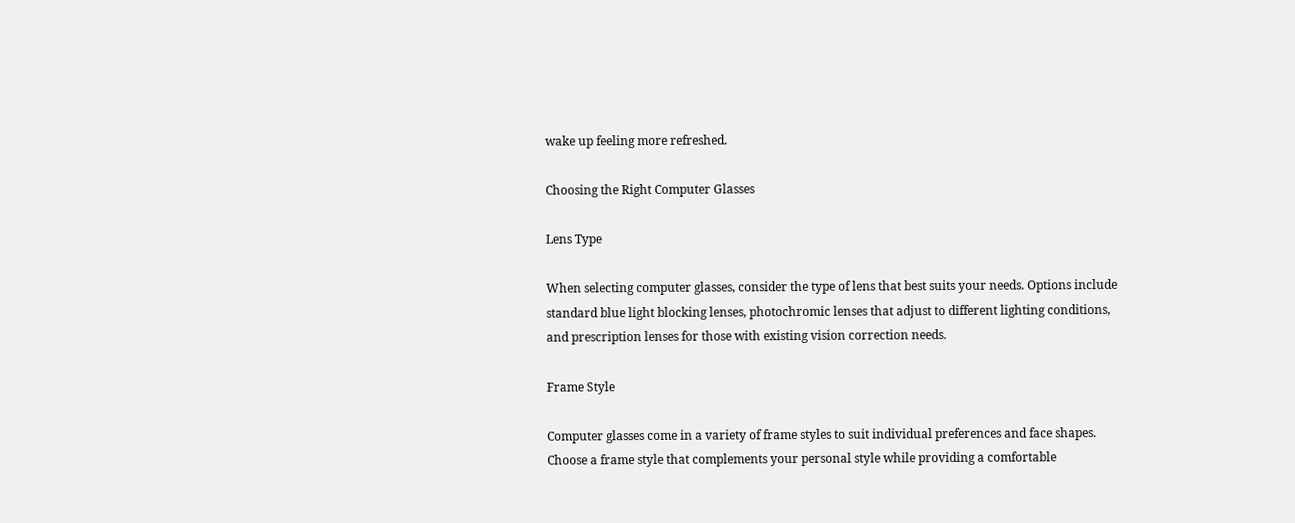wake up feeling more refreshed.

Choosing the Right Computer Glasses

Lens Type

When selecting computer glasses, consider the type of lens that best suits your needs. Options include standard blue light blocking lenses, photochromic lenses that adjust to different lighting conditions, and prescription lenses for those with existing vision correction needs.

Frame Style

Computer glasses come in a variety of frame styles to suit individual preferences and face shapes. Choose a frame style that complements your personal style while providing a comfortable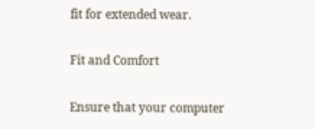fit for extended wear.

Fit and Comfort

Ensure that your computer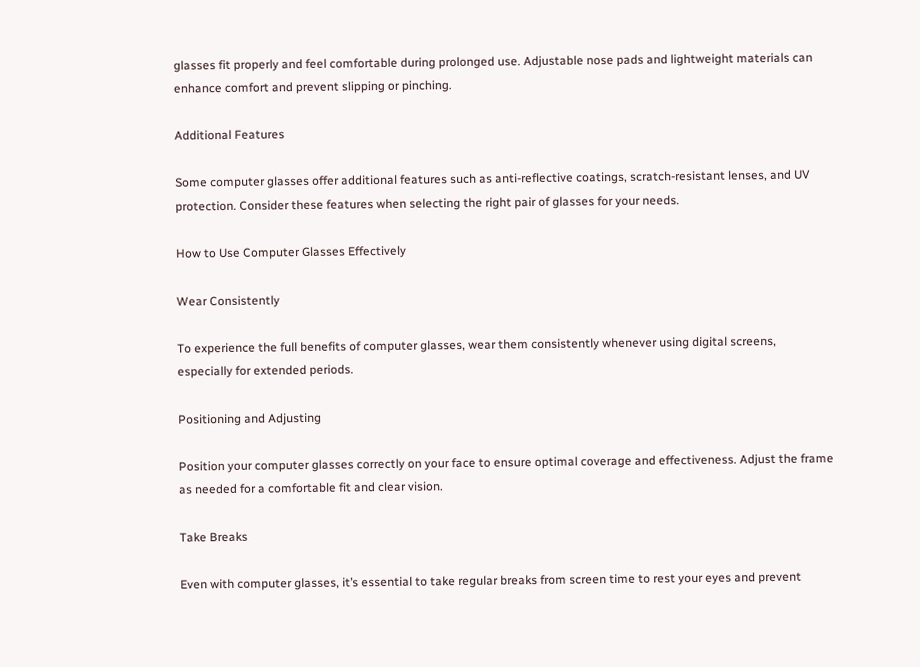glasses fit properly and feel comfortable during prolonged use. Adjustable nose pads and lightweight materials can enhance comfort and prevent slipping or pinching.

Additional Features

Some computer glasses offer additional features such as anti-reflective coatings, scratch-resistant lenses, and UV protection. Consider these features when selecting the right pair of glasses for your needs.

How to Use Computer Glasses Effectively

Wear Consistently

To experience the full benefits of computer glasses, wear them consistently whenever using digital screens, especially for extended periods.

Positioning and Adjusting

Position your computer glasses correctly on your face to ensure optimal coverage and effectiveness. Adjust the frame as needed for a comfortable fit and clear vision.

Take Breaks

Even with computer glasses, it’s essential to take regular breaks from screen time to rest your eyes and prevent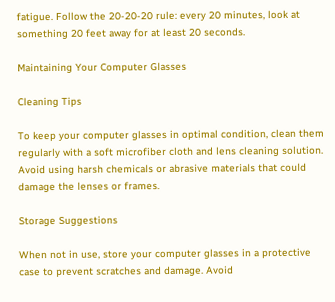fatigue. Follow the 20-20-20 rule: every 20 minutes, look at something 20 feet away for at least 20 seconds.

Maintaining Your Computer Glasses

Cleaning Tips

To keep your computer glasses in optimal condition, clean them regularly with a soft microfiber cloth and lens cleaning solution. Avoid using harsh chemicals or abrasive materials that could damage the lenses or frames.

Storage Suggestions

When not in use, store your computer glasses in a protective case to prevent scratches and damage. Avoid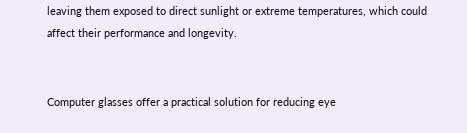leaving them exposed to direct sunlight or extreme temperatures, which could affect their performance and longevity.


Computer glasses offer a practical solution for reducing eye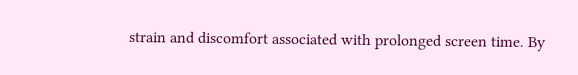strain and discomfort associated with prolonged screen time. By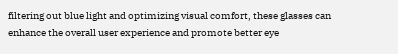filtering out blue light and optimizing visual comfort, these glasses can enhance the overall user experience and promote better eye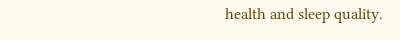health and sleep quality.